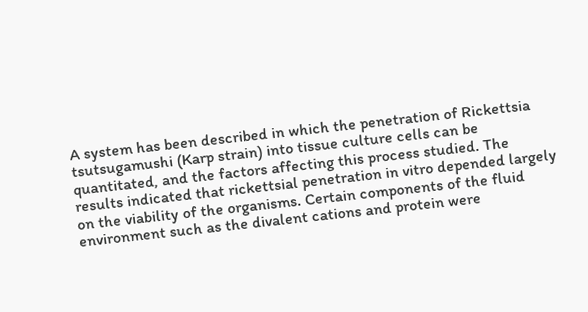A system has been described in which the penetration of Rickettsia tsutsugamushi (Karp strain) into tissue culture cells can be quantitated, and the factors affecting this process studied. The results indicated that rickettsial penetration in vitro depended largely on the viability of the organisms. Certain components of the fluid environment such as the divalent cations and protein were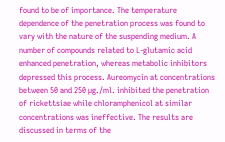found to be of importance. The temperature dependence of the penetration process was found to vary with the nature of the suspending medium. A number of compounds related to L-glutamic acid enhanced penetration, whereas metabolic inhibitors depressed this process. Aureomycin at concentrations between 50 and 250 µg./ml. inhibited the penetration of rickettsiae while chloramphenicol at similar concentrations was ineffective. The results are discussed in terms of the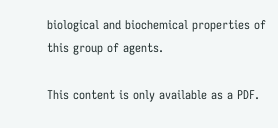biological and biochemical properties of this group of agents.

This content is only available as a PDF.